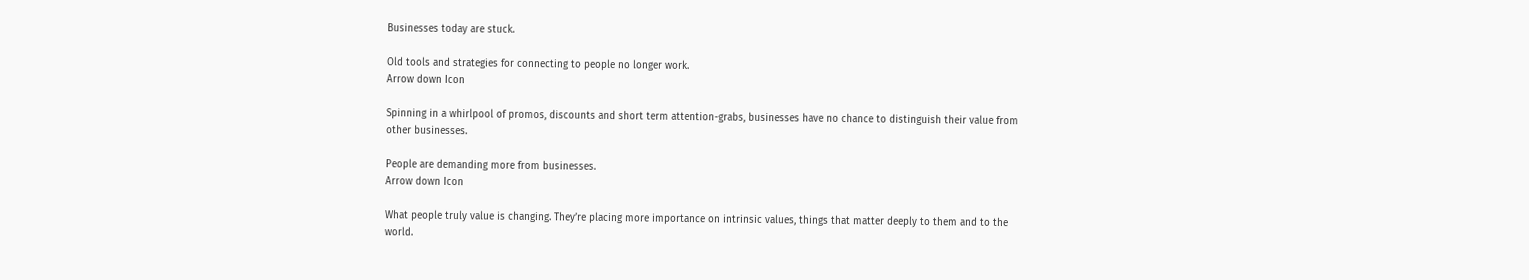Businesses today are stuck.

Old tools and strategies for connecting to people no longer work.
Arrow down Icon

Spinning in a whirlpool of promos, discounts and short term attention-grabs, businesses have no chance to distinguish their value from other businesses.

People are demanding more from businesses.
Arrow down Icon

What people truly value is changing. They’re placing more importance on intrinsic values, things that matter deeply to them and to the world.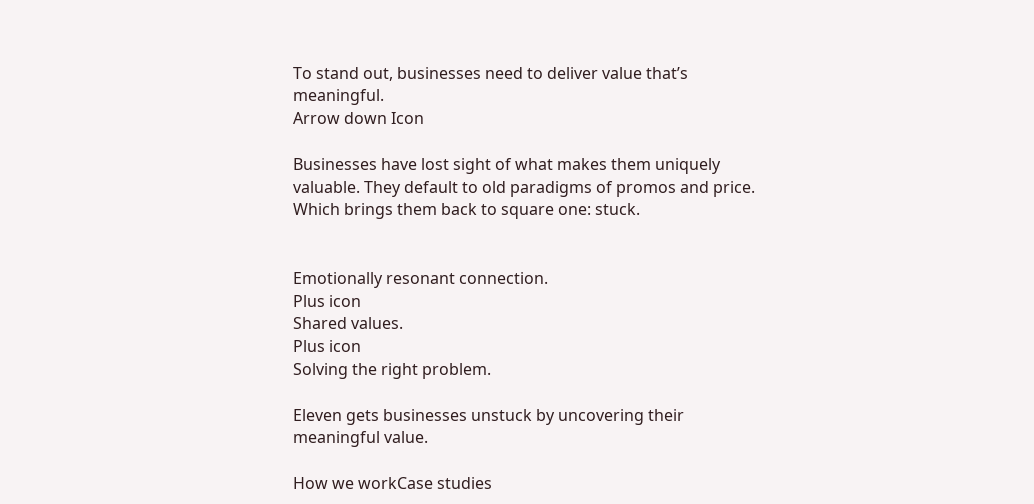To stand out, businesses need to deliver value that’s meaningful.
Arrow down Icon

Businesses have lost sight of what makes them uniquely valuable. They default to old paradigms of promos and price. Which brings them back to square one: stuck.


Emotionally resonant connection.
Plus icon
Shared values.
Plus icon
Solving the right problem.

Eleven gets businesses unstuck by uncovering their meaningful value.

How we workCase studies